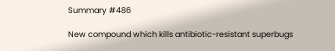Summary #486

New compound which kills antibiotic-resistant superbugs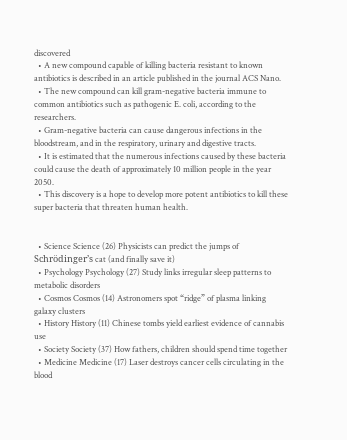discovered
  • A new compound capable of killing bacteria resistant to known antibiotics is described in an article published in the journal ACS Nano.
  • The new compound can kill gram-negative bacteria immune to common antibiotics such as pathogenic E. coli, according to the researchers.
  • Gram-negative bacteria can cause dangerous infections in the bloodstream, and in the respiratory, urinary and digestive tracts.
  • It is estimated that the numerous infections caused by these bacteria could cause the death of approximately 10 million people in the year 2050.
  • This discovery is a hope to develop more potent antibiotics to kill these super bacteria that threaten human health.


  • Science Science (26) Physicists can predict the jumps of Schrödinger’s cat (and finally save it)
  • Psychology Psychology (27) Study links irregular sleep patterns to metabolic disorders
  • Cosmos Cosmos (14) Astronomers spot “ridge” of plasma linking galaxy clusters
  • History History (11) Chinese tombs yield earliest evidence of cannabis use
  • Society Society (37) How fathers, children should spend time together
  • Medicine Medicine (17) Laser destroys cancer cells circulating in the blood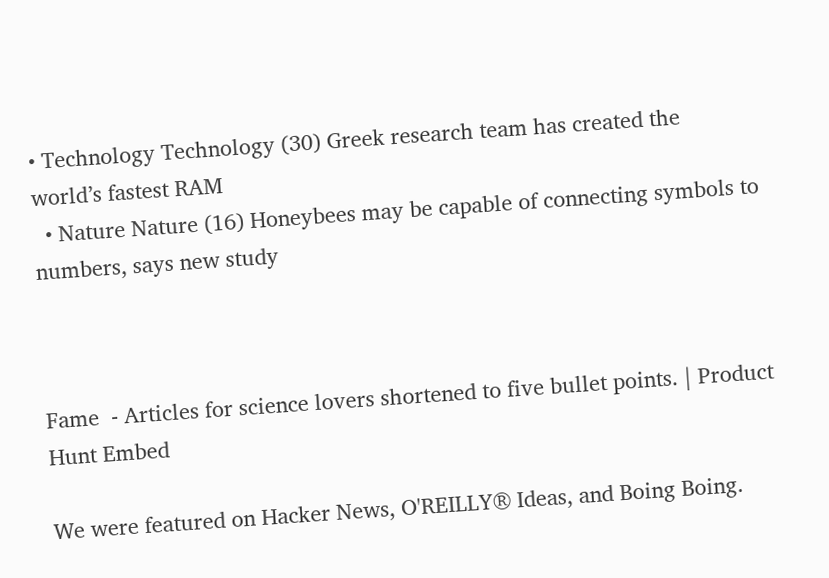• Technology Technology (30) Greek research team has created the world’s fastest RAM
  • Nature Nature (16) Honeybees may be capable of connecting symbols to numbers, says new study



Fame  - Articles for science lovers shortened to five bullet points. | Product Hunt Embed

We were featured on Hacker News, O'REILLY® Ideas, and Boing Boing.